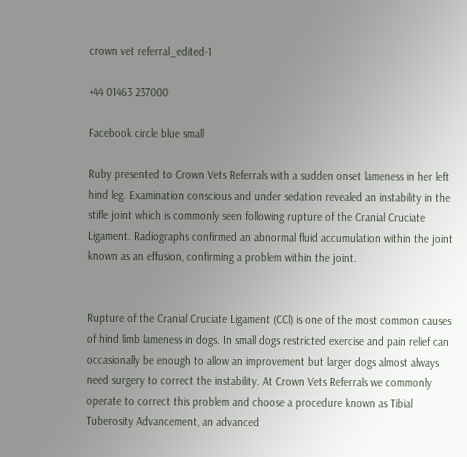crown vet referral_edited-1

+44 01463 237000

Facebook circle blue small

Ruby presented to Crown Vets Referrals with a sudden onset lameness in her left hind leg. Examination conscious and under sedation revealed an instability in the stifle joint which is commonly seen following rupture of the Cranial Cruciate Ligament. Radiographs confirmed an abnormal fluid accumulation within the joint known as an effusion, confirming a problem within the joint.


Rupture of the Cranial Cruciate Ligament (CCl) is one of the most common causes of hind limb lameness in dogs. In small dogs restricted exercise and pain relief can occasionally be enough to allow an improvement but larger dogs almost always need surgery to correct the instability. At Crown Vets Referrals we commonly operate to correct this problem and choose a procedure known as Tibial Tuberosity Advancement, an advanced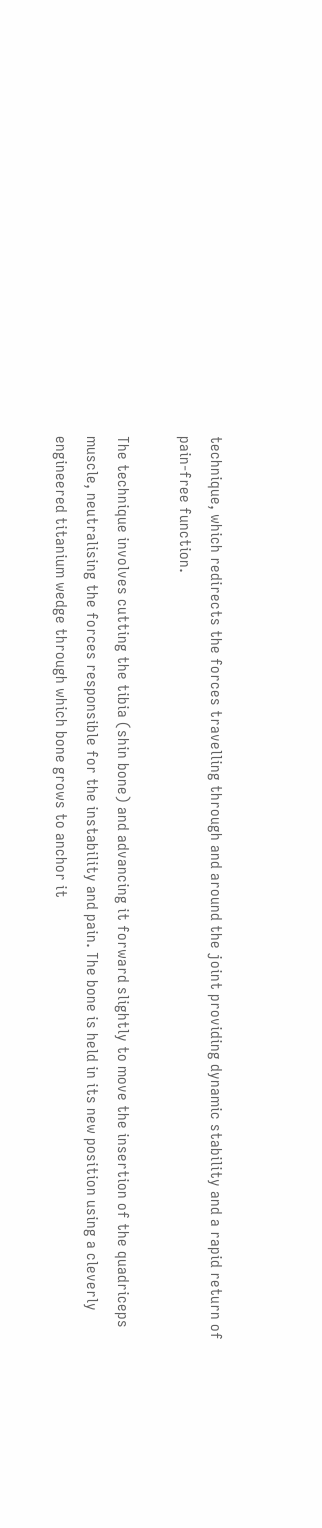technique, which redirects the forces travelling through and around the joint providing dynamic stability and a rapid return of pain-free function.

The technique involves cutting the tibia (shin bone) and advancing it forward slightly to move the insertion of the quadriceps muscle, neutralising the forces responsible for the instability and pain. The bone is held in its new position using a cleverly engineered titanium wedge through which bone grows to anchor it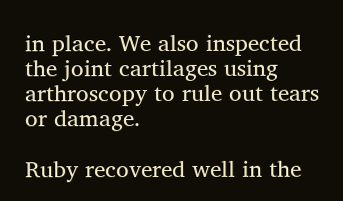in place. We also inspected the joint cartilages using arthroscopy to rule out tears or damage.

Ruby recovered well in the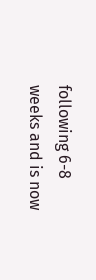following 6-8 weeks and is now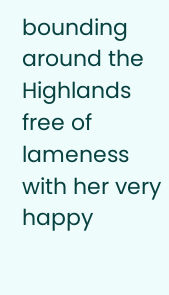bounding around the Highlands free of lameness with her very happy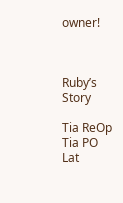owner!



Ruby’s Story

Tia ReOp Tia PO Lat